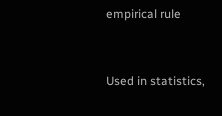empirical rule


Used in statistics,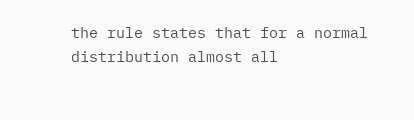the rule states that for a normal distribution almost all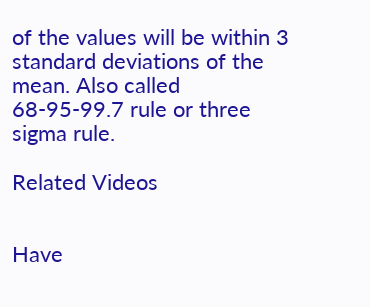of the values will be within 3 standard deviations of the mean. Also called 68-95-99.7 rule or three sigma rule.

Related Videos


Have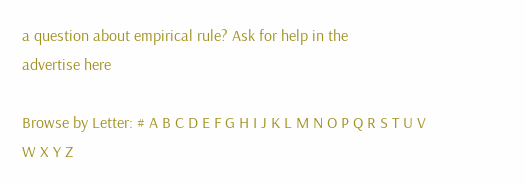a question about empirical rule? Ask for help in the
advertise here

Browse by Letter: # A B C D E F G H I J K L M N O P Q R S T U V W X Y Z